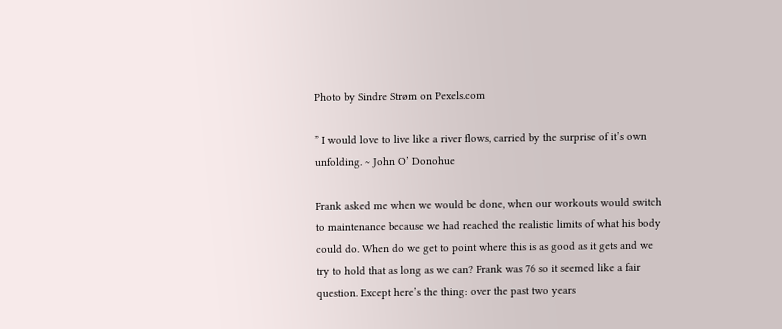Photo by Sindre Strøm on Pexels.com

” I would love to live like a river flows, carried by the surprise of it’s own unfolding. ~ John O’ Donohue

Frank asked me when we would be done, when our workouts would switch to maintenance because we had reached the realistic limits of what his body could do. When do we get to point where this is as good as it gets and we try to hold that as long as we can? Frank was 76 so it seemed like a fair question. Except here’s the thing: over the past two years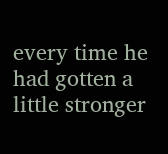every time he had gotten a little stronger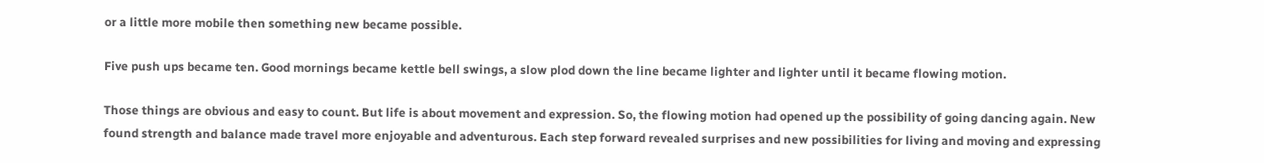or a little more mobile then something new became possible.

Five push ups became ten. Good mornings became kettle bell swings, a slow plod down the line became lighter and lighter until it became flowing motion.

Those things are obvious and easy to count. But life is about movement and expression. So, the flowing motion had opened up the possibility of going dancing again. New found strength and balance made travel more enjoyable and adventurous. Each step forward revealed surprises and new possibilities for living and moving and expressing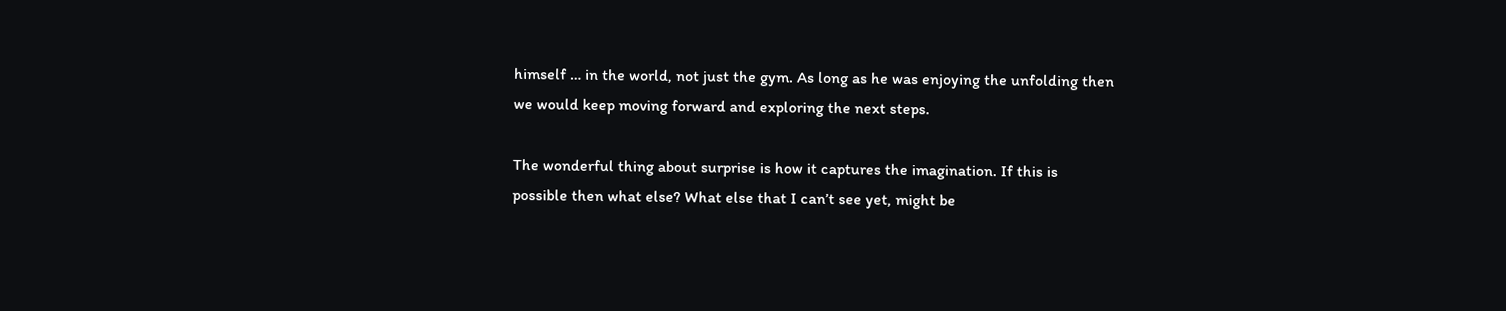himself … in the world, not just the gym. As long as he was enjoying the unfolding then we would keep moving forward and exploring the next steps.

The wonderful thing about surprise is how it captures the imagination. If this is possible then what else? What else that I can’t see yet, might be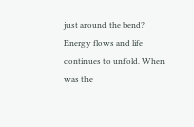just around the bend? Energy flows and life continues to unfold. When was the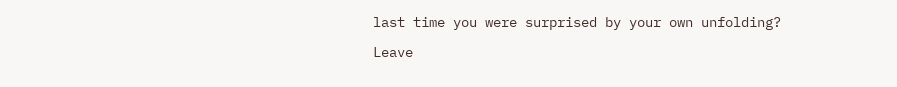last time you were surprised by your own unfolding?

Leave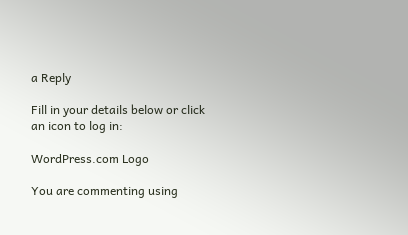a Reply

Fill in your details below or click an icon to log in:

WordPress.com Logo

You are commenting using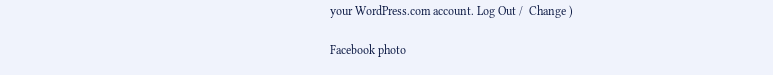your WordPress.com account. Log Out /  Change )

Facebook photo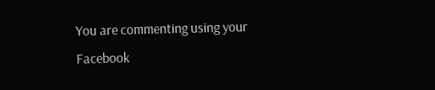You are commenting using your Facebook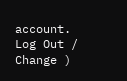account. Log Out /  Change )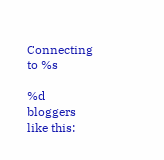Connecting to %s

%d bloggers like this: